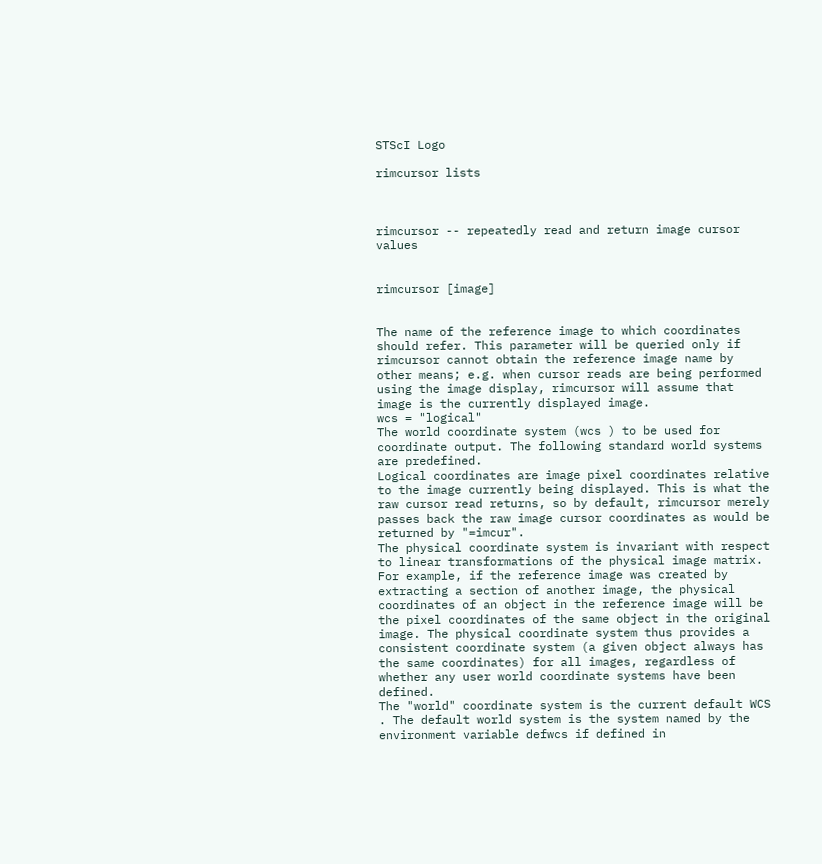STScI Logo

rimcursor lists



rimcursor -- repeatedly read and return image cursor values


rimcursor [image]


The name of the reference image to which coordinates should refer. This parameter will be queried only if rimcursor cannot obtain the reference image name by other means; e.g. when cursor reads are being performed using the image display, rimcursor will assume that image is the currently displayed image.
wcs = "logical"
The world coordinate system (wcs ) to be used for coordinate output. The following standard world systems are predefined.
Logical coordinates are image pixel coordinates relative to the image currently being displayed. This is what the raw cursor read returns, so by default, rimcursor merely passes back the raw image cursor coordinates as would be returned by "=imcur".
The physical coordinate system is invariant with respect to linear transformations of the physical image matrix. For example, if the reference image was created by extracting a section of another image, the physical coordinates of an object in the reference image will be the pixel coordinates of the same object in the original image. The physical coordinate system thus provides a consistent coordinate system (a given object always has the same coordinates) for all images, regardless of whether any user world coordinate systems have been defined.
The "world" coordinate system is the current default WCS . The default world system is the system named by the environment variable defwcs if defined in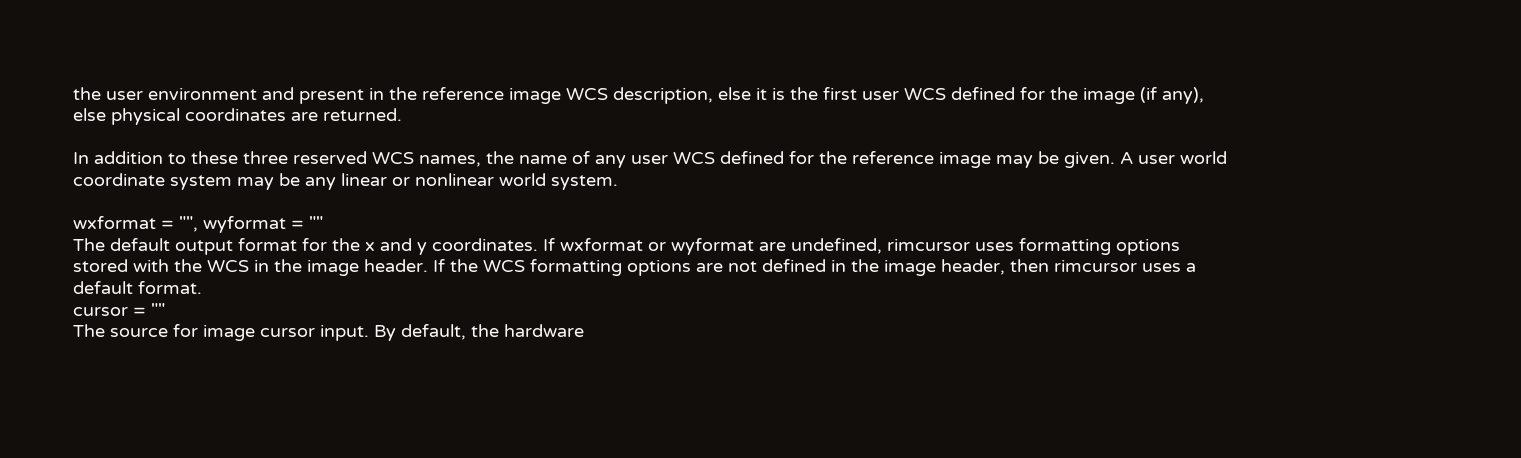the user environment and present in the reference image WCS description, else it is the first user WCS defined for the image (if any), else physical coordinates are returned.

In addition to these three reserved WCS names, the name of any user WCS defined for the reference image may be given. A user world coordinate system may be any linear or nonlinear world system.

wxformat = "", wyformat = ""
The default output format for the x and y coordinates. If wxformat or wyformat are undefined, rimcursor uses formatting options stored with the WCS in the image header. If the WCS formatting options are not defined in the image header, then rimcursor uses a default format.
cursor = ""
The source for image cursor input. By default, the hardware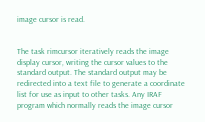image cursor is read.


The task rimcursor iteratively reads the image display cursor, writing the cursor values to the standard output. The standard output may be redirected into a text file to generate a coordinate list for use as input to other tasks. Any IRAF program which normally reads the image cursor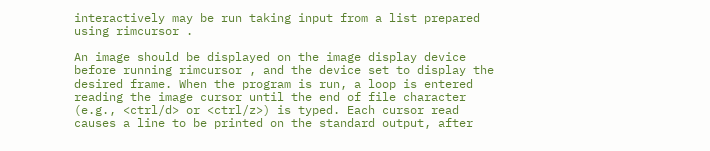interactively may be run taking input from a list prepared using rimcursor .

An image should be displayed on the image display device before running rimcursor , and the device set to display the desired frame. When the program is run, a loop is entered reading the image cursor until the end of file character (e.g., <ctrl/d> or <ctrl/z>) is typed. Each cursor read causes a line to be printed on the standard output, after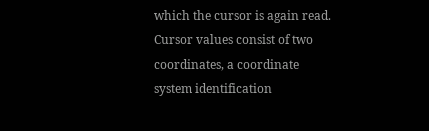which the cursor is again read. Cursor values consist of two coordinates, a coordinate system identification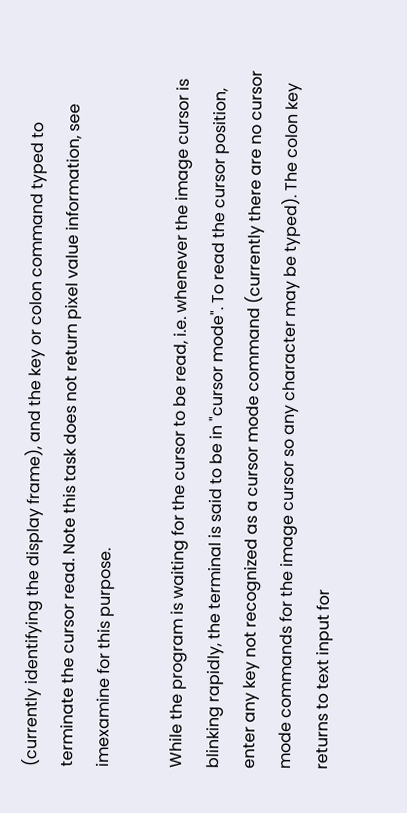(currently identifying the display frame), and the key or colon command typed to terminate the cursor read. Note this task does not return pixel value information, see imexamine for this purpose.

While the program is waiting for the cursor to be read, i.e. whenever the image cursor is blinking rapidly, the terminal is said to be in "cursor mode". To read the cursor position, enter any key not recognized as a cursor mode command (currently there are no cursor mode commands for the image cursor so any character may be typed). The colon key returns to text input for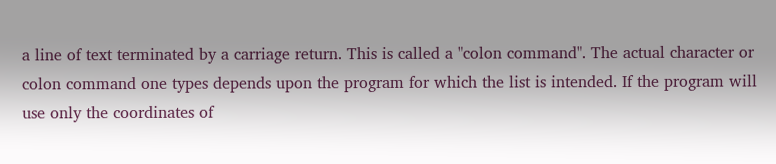a line of text terminated by a carriage return. This is called a "colon command". The actual character or colon command one types depends upon the program for which the list is intended. If the program will use only the coordinates of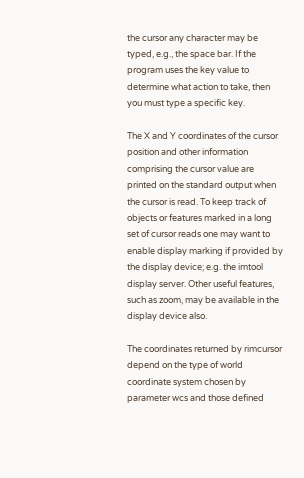the cursor any character may be typed, e.g., the space bar. If the program uses the key value to determine what action to take, then you must type a specific key.

The X and Y coordinates of the cursor position and other information comprising the cursor value are printed on the standard output when the cursor is read. To keep track of objects or features marked in a long set of cursor reads one may want to enable display marking if provided by the display device; e.g. the imtool display server. Other useful features, such as zoom, may be available in the display device also.

The coordinates returned by rimcursor depend on the type of world coordinate system chosen by parameter wcs and those defined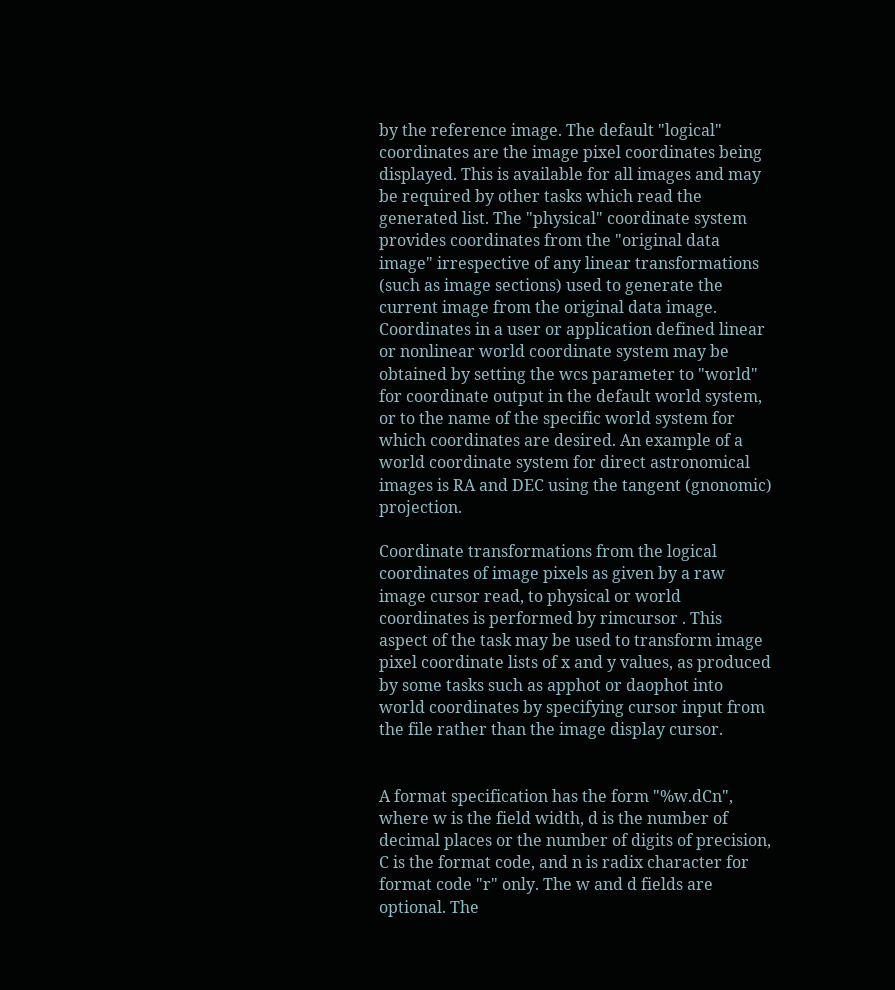by the reference image. The default "logical" coordinates are the image pixel coordinates being displayed. This is available for all images and may be required by other tasks which read the generated list. The "physical" coordinate system provides coordinates from the "original data image" irrespective of any linear transformations (such as image sections) used to generate the current image from the original data image. Coordinates in a user or application defined linear or nonlinear world coordinate system may be obtained by setting the wcs parameter to "world" for coordinate output in the default world system, or to the name of the specific world system for which coordinates are desired. An example of a world coordinate system for direct astronomical images is RA and DEC using the tangent (gnonomic) projection.

Coordinate transformations from the logical coordinates of image pixels as given by a raw image cursor read, to physical or world coordinates is performed by rimcursor . This aspect of the task may be used to transform image pixel coordinate lists of x and y values, as produced by some tasks such as apphot or daophot into world coordinates by specifying cursor input from the file rather than the image display cursor.


A format specification has the form "%w.dCn", where w is the field width, d is the number of decimal places or the number of digits of precision, C is the format code, and n is radix character for format code "r" only. The w and d fields are optional. The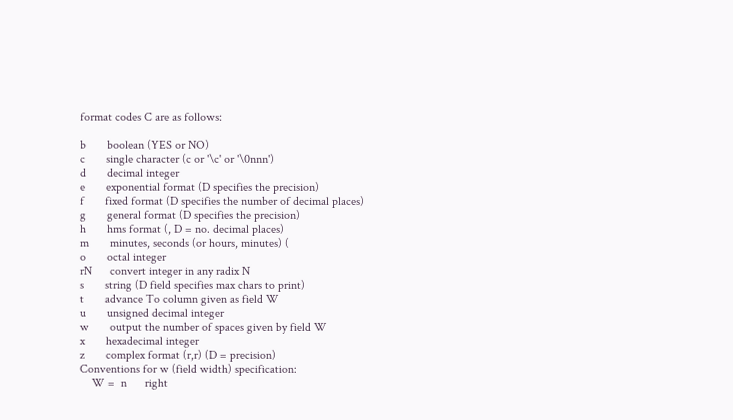format codes C are as follows:

b       boolean (YES or NO)
c       single character (c or '\c' or '\0nnn')
d       decimal integer
e       exponential format (D specifies the precision)
f       fixed format (D specifies the number of decimal places)
g       general format (D specifies the precision)
h       hms format (, D = no. decimal places)
m       minutes, seconds (or hours, minutes) (
o       octal integer
rN      convert integer in any radix N
s       string (D field specifies max chars to print)
t       advance To column given as field W
u       unsigned decimal integer
w       output the number of spaces given by field W
x       hexadecimal integer
z       complex format (r,r) (D = precision)
Conventions for w (field width) specification:
    W =  n      right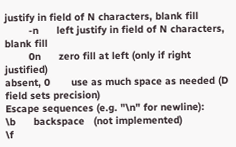justify in field of N characters, blank fill
        -n      left justify in field of N characters, blank fill
        0n      zero fill at left (only if right justified)
absent, 0       use as much space as needed (D field sets precision)
Escape sequences (e.g. "\n" for newline):
\b      backspace   (not implemented)
\f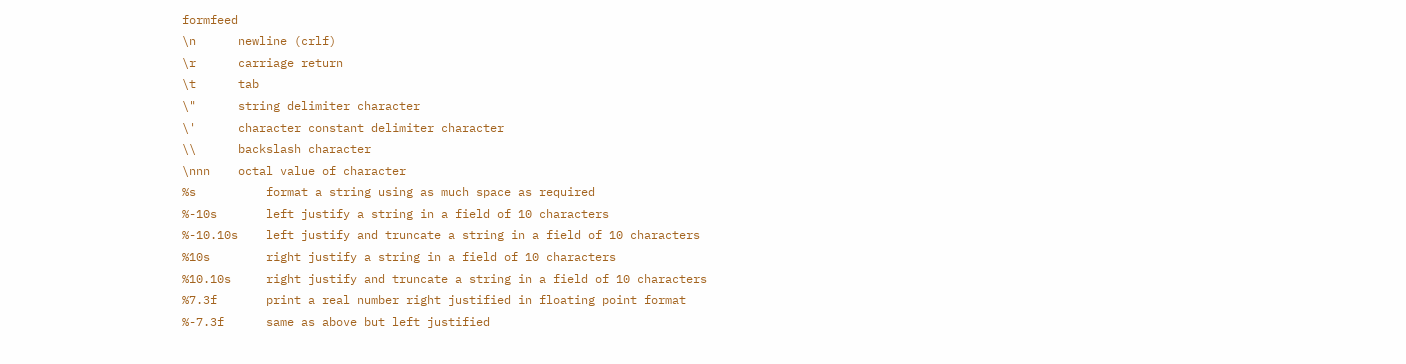formfeed
\n      newline (crlf)
\r      carriage return
\t      tab
\"      string delimiter character
\'      character constant delimiter character
\\      backslash character
\nnn    octal value of character
%s          format a string using as much space as required
%-10s       left justify a string in a field of 10 characters
%-10.10s    left justify and truncate a string in a field of 10 characters
%10s        right justify a string in a field of 10 characters
%10.10s     right justify and truncate a string in a field of 10 characters
%7.3f       print a real number right justified in floating point format
%-7.3f      same as above but left justified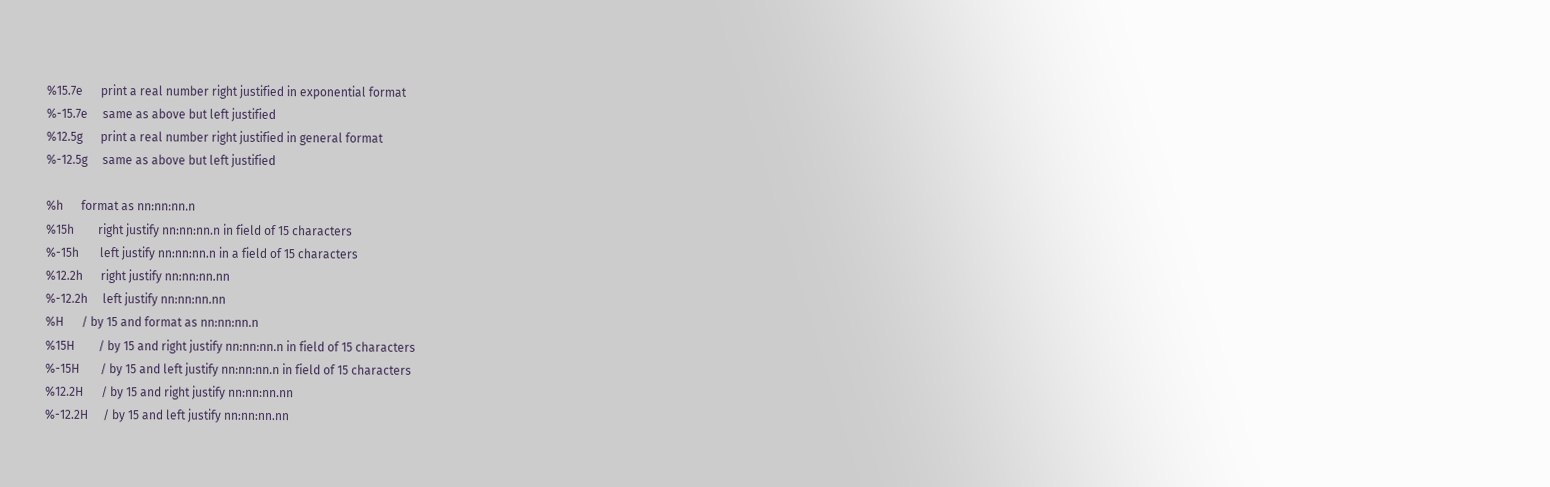%15.7e      print a real number right justified in exponential format
%-15.7e     same as above but left justified
%12.5g      print a real number right justified in general format
%-12.5g     same as above but left justified

%h      format as nn:nn:nn.n
%15h        right justify nn:nn:nn.n in field of 15 characters
%-15h       left justify nn:nn:nn.n in a field of 15 characters
%12.2h      right justify nn:nn:nn.nn
%-12.2h     left justify nn:nn:nn.nn
%H      / by 15 and format as nn:nn:nn.n
%15H        / by 15 and right justify nn:nn:nn.n in field of 15 characters
%-15H       / by 15 and left justify nn:nn:nn.n in field of 15 characters
%12.2H      / by 15 and right justify nn:nn:nn.nn
%-12.2H     / by 15 and left justify nn:nn:nn.nn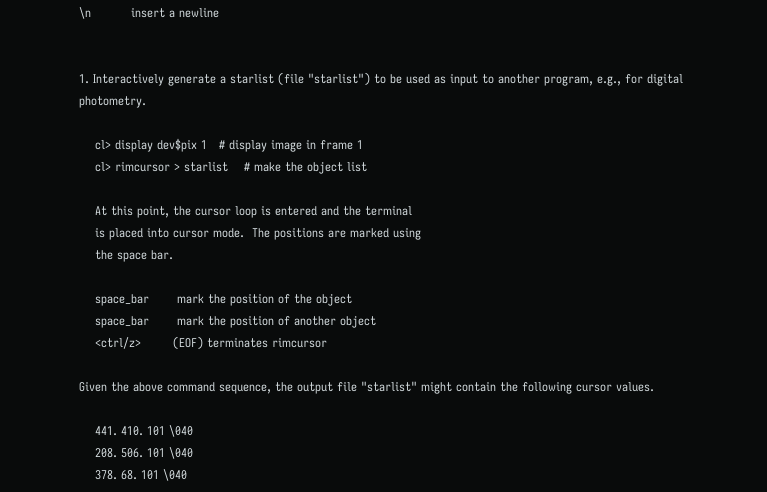\n          insert a newline


1. Interactively generate a starlist (file "starlist") to be used as input to another program, e.g., for digital photometry.

    cl> display dev$pix 1   # display image in frame 1
    cl> rimcursor > starlist    # make the object list

    At this point, the cursor loop is entered and the terminal
    is placed into cursor mode.  The positions are marked using
    the space bar.

    space_bar       mark the position of the object
    space_bar       mark the position of another object
    <ctrl/z>        (EOF) terminates rimcursor

Given the above command sequence, the output file "starlist" might contain the following cursor values.

    441. 410. 101 \040
    208. 506. 101 \040
    378. 68. 101 \040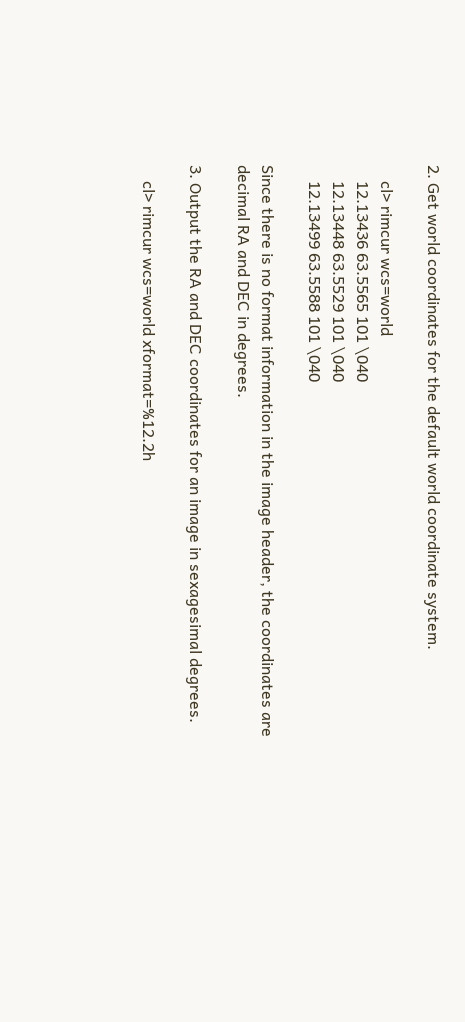2. Get world coordinates for the default world coordinate system.

    cl> rimcur wcs=world
    12.13436 63.5565 101 \040
    12.13448 63.5529 101 \040
    12.13499 63.5588 101 \040

Since there is no format information in the image header, the coordinates are decimal RA and DEC in degrees.

3. Output the RA and DEC coordinates for an image in sexagesimal degrees.

    cl> rimcur wcs=world xformat=%12.2h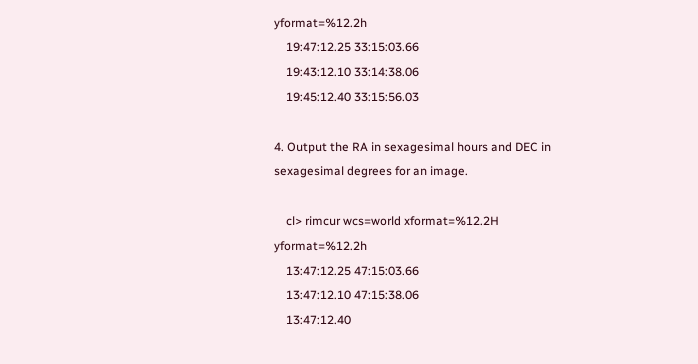yformat=%12.2h
    19:47:12.25 33:15:03.66
    19:43:12.10 33:14:38.06
    19:45:12.40 33:15:56.03

4. Output the RA in sexagesimal hours and DEC in sexagesimal degrees for an image.

    cl> rimcur wcs=world xformat=%12.2H yformat=%12.2h
    13:47:12.25 47:15:03.66
    13:47:12.10 47:15:38.06
    13:47:12.40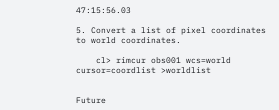47:15:56.03

5. Convert a list of pixel coordinates to world coordinates.

    cl> rimcur obs001 wcs=world cursor=coordlist >worldlist


Future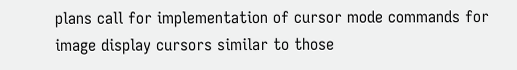plans call for implementation of cursor mode commands for image display cursors similar to those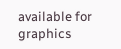available for graphics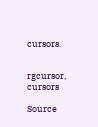cursors.


rgcursor, cursors

Source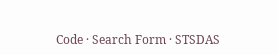Code · Search Form · STSDAS